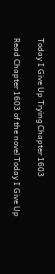Today I Give Up Trying Chapter 1603

Read Chapter 1603 of the novel Today I Give Up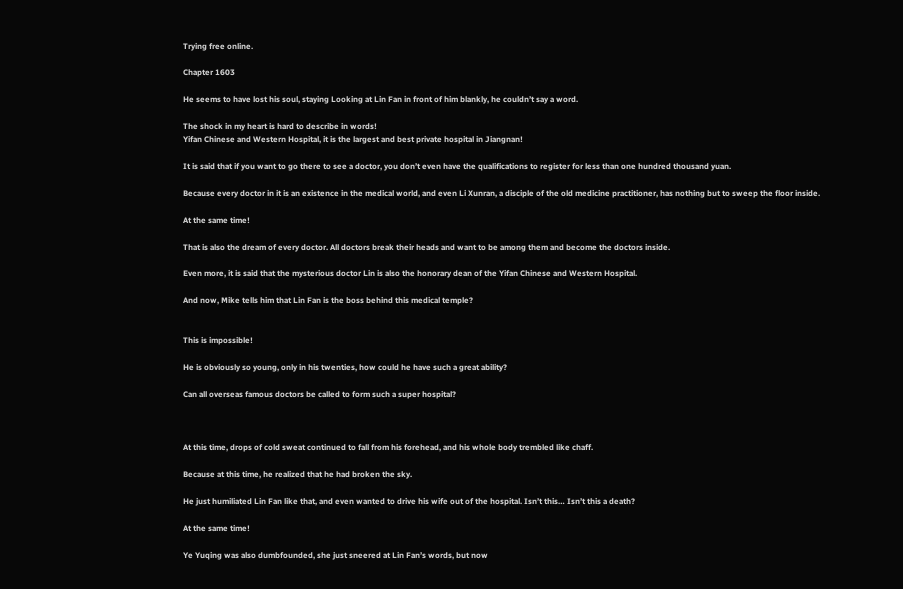Trying free online.

Chapter 1603

He seems to have lost his soul, staying Looking at Lin Fan in front of him blankly, he couldn’t say a word.

The shock in my heart is hard to describe in words!
Yifan Chinese and Western Hospital, it is the largest and best private hospital in Jiangnan!

It is said that if you want to go there to see a doctor, you don’t even have the qualifications to register for less than one hundred thousand yuan.

Because every doctor in it is an existence in the medical world, and even Li Xunran, a disciple of the old medicine practitioner, has nothing but to sweep the floor inside.

At the same time!

That is also the dream of every doctor. All doctors break their heads and want to be among them and become the doctors inside.

Even more, it is said that the mysterious doctor Lin is also the honorary dean of the Yifan Chinese and Western Hospital.

And now, Mike tells him that Lin Fan is the boss behind this medical temple?


This is impossible!

He is obviously so young, only in his twenties, how could he have such a great ability?

Can all overseas famous doctors be called to form such a super hospital?



At this time, drops of cold sweat continued to fall from his forehead, and his whole body trembled like chaff.

Because at this time, he realized that he had broken the sky.

He just humiliated Lin Fan like that, and even wanted to drive his wife out of the hospital. Isn’t this… Isn’t this a death?

At the same time!

Ye Yuqing was also dumbfounded, she just sneered at Lin Fan’s words, but now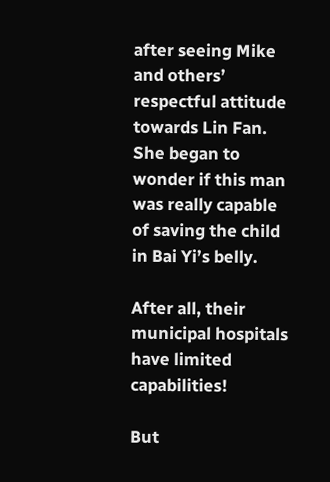after seeing Mike and others’ respectful attitude towards Lin Fan.
She began to wonder if this man was really capable of saving the child in Bai Yi’s belly.

After all, their municipal hospitals have limited capabilities!

But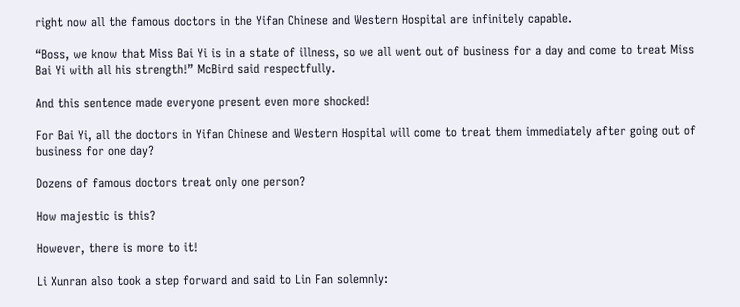right now all the famous doctors in the Yifan Chinese and Western Hospital are infinitely capable.

“Boss, we know that Miss Bai Yi is in a state of illness, so we all went out of business for a day and come to treat Miss Bai Yi with all his strength!” McBird said respectfully.

And this sentence made everyone present even more shocked!

For Bai Yi, all the doctors in Yifan Chinese and Western Hospital will come to treat them immediately after going out of business for one day?

Dozens of famous doctors treat only one person?

How majestic is this?

However, there is more to it!

Li Xunran also took a step forward and said to Lin Fan solemnly: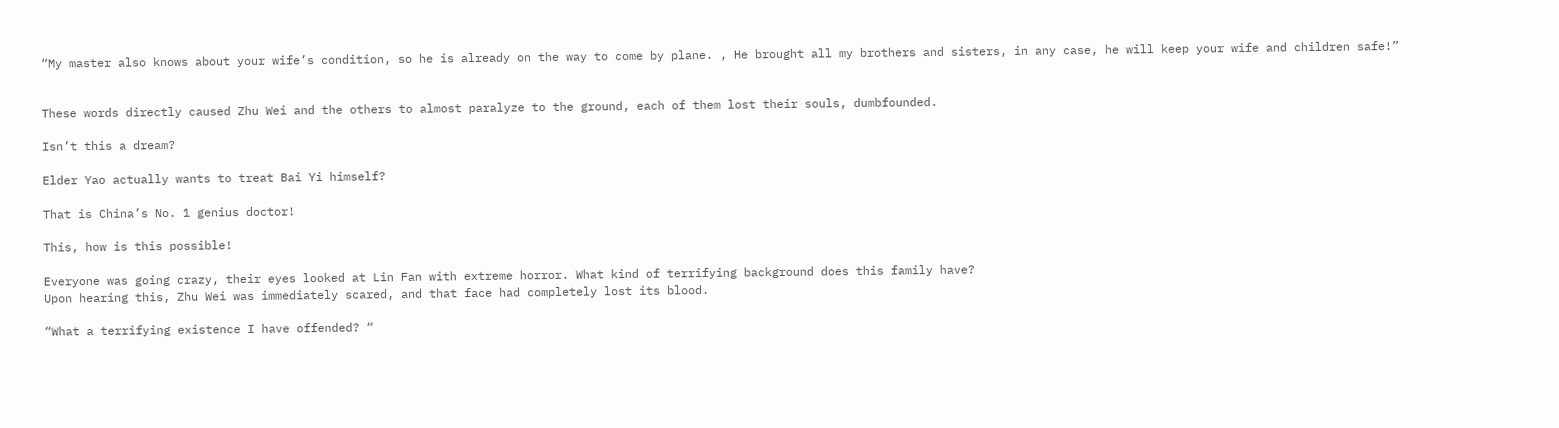“My master also knows about your wife’s condition, so he is already on the way to come by plane. , He brought all my brothers and sisters, in any case, he will keep your wife and children safe!”


These words directly caused Zhu Wei and the others to almost paralyze to the ground, each of them lost their souls, dumbfounded.

Isn’t this a dream?

Elder Yao actually wants to treat Bai Yi himself?

That is China’s No. 1 genius doctor!

This, how is this possible!

Everyone was going crazy, their eyes looked at Lin Fan with extreme horror. What kind of terrifying background does this family have?
Upon hearing this, Zhu Wei was immediately scared, and that face had completely lost its blood.

“What a terrifying existence I have offended? “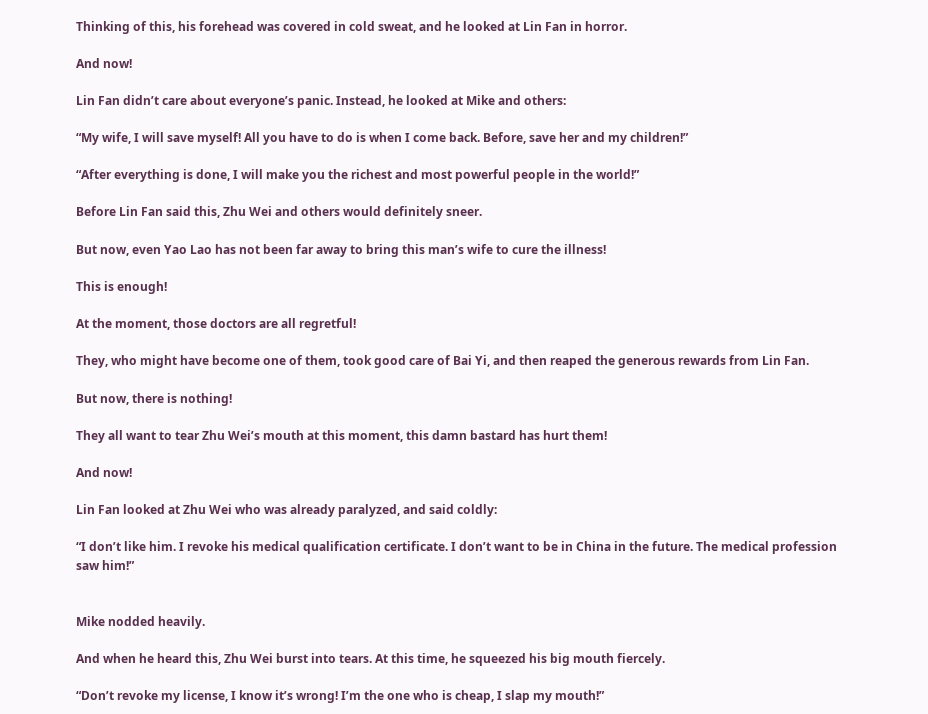Thinking of this, his forehead was covered in cold sweat, and he looked at Lin Fan in horror.

And now!

Lin Fan didn’t care about everyone’s panic. Instead, he looked at Mike and others:

“My wife, I will save myself! All you have to do is when I come back. Before, save her and my children!”

“After everything is done, I will make you the richest and most powerful people in the world!”

Before Lin Fan said this, Zhu Wei and others would definitely sneer.

But now, even Yao Lao has not been far away to bring this man’s wife to cure the illness!

This is enough!

At the moment, those doctors are all regretful!

They, who might have become one of them, took good care of Bai Yi, and then reaped the generous rewards from Lin Fan.

But now, there is nothing!

They all want to tear Zhu Wei’s mouth at this moment, this damn bastard has hurt them!

And now!

Lin Fan looked at Zhu Wei who was already paralyzed, and said coldly:

“I don’t like him. I revoke his medical qualification certificate. I don’t want to be in China in the future. The medical profession saw him!”


Mike nodded heavily.

And when he heard this, Zhu Wei burst into tears. At this time, he squeezed his big mouth fiercely.

“Don’t revoke my license, I know it’s wrong! I’m the one who is cheap, I slap my mouth!”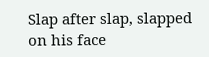Slap after slap, slapped on his face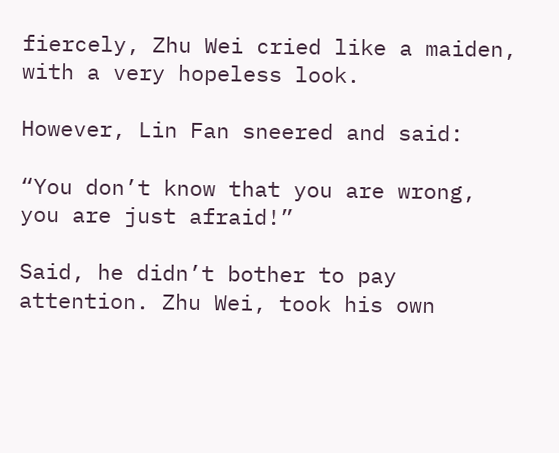fiercely, Zhu Wei cried like a maiden, with a very hopeless look.

However, Lin Fan sneered and said:

“You don’t know that you are wrong, you are just afraid!”

Said, he didn’t bother to pay attention. Zhu Wei, took his own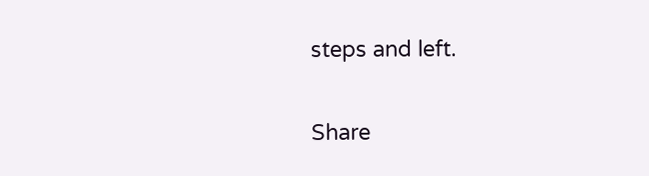steps and left.

Share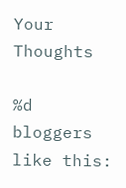Your Thoughts

%d bloggers like this: